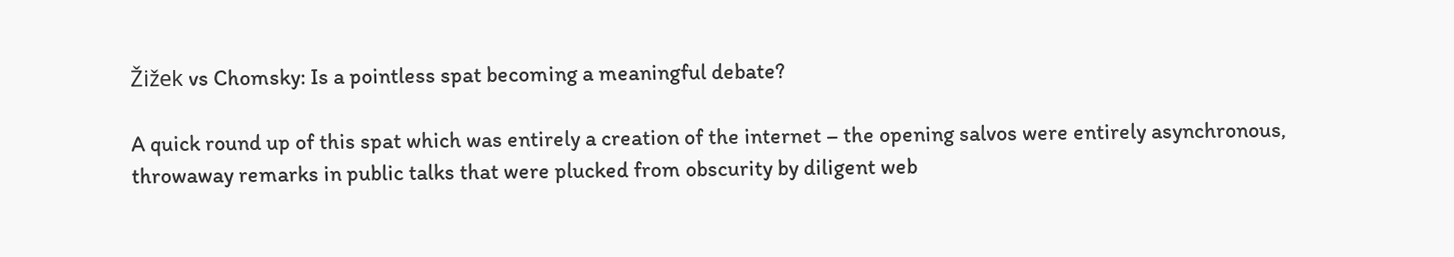Žižek vs Chomsky: Is a pointless spat becoming a meaningful debate?

A quick round up of this spat which was entirely a creation of the internet – the opening salvos were entirely asynchronous, throwaway remarks in public talks that were plucked from obscurity by diligent web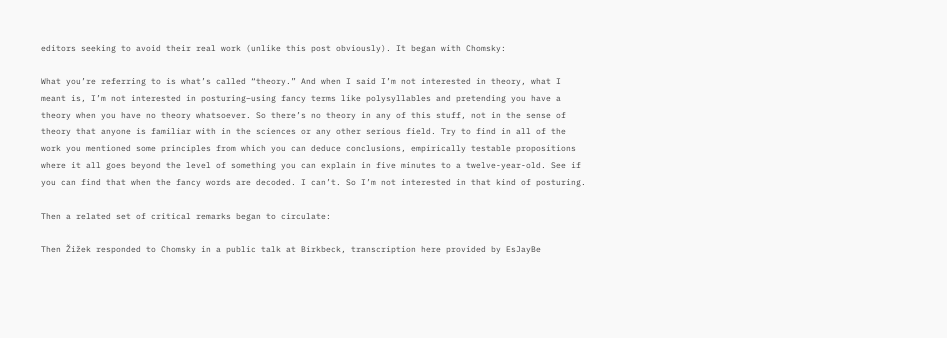editors seeking to avoid their real work (unlike this post obviously). It began with Chomsky:

What you’re referring to is what’s called “theory.” And when I said I’m not interested in theory, what I meant is, I’m not interested in posturing–using fancy terms like polysyllables and pretending you have a theory when you have no theory whatsoever. So there’s no theory in any of this stuff, not in the sense of theory that anyone is familiar with in the sciences or any other serious field. Try to find in all of the work you mentioned some principles from which you can deduce conclusions, empirically testable propositions where it all goes beyond the level of something you can explain in five minutes to a twelve-year-old. See if you can find that when the fancy words are decoded. I can’t. So I’m not interested in that kind of posturing.

Then a related set of critical remarks began to circulate:

Then Žižek responded to Chomsky in a public talk at Birkbeck, transcription here provided by EsJayBe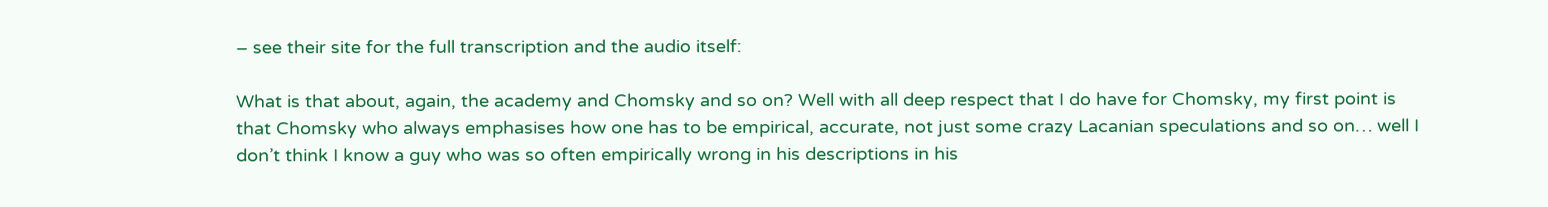– see their site for the full transcription and the audio itself:

What is that about, again, the academy and Chomsky and so on? Well with all deep respect that I do have for Chomsky, my first point is that Chomsky who always emphasises how one has to be empirical, accurate, not just some crazy Lacanian speculations and so on… well I don’t think I know a guy who was so often empirically wrong in his descriptions in his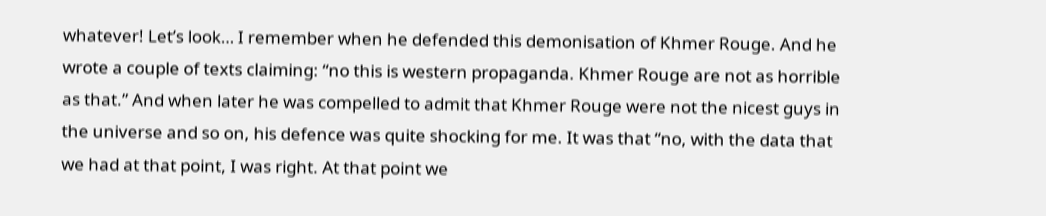whatever! Let’s look… I remember when he defended this demonisation of Khmer Rouge. And he wrote a couple of texts claiming: “no this is western propaganda. Khmer Rouge are not as horrible as that.” And when later he was compelled to admit that Khmer Rouge were not the nicest guys in the universe and so on, his defence was quite shocking for me. It was that “no, with the data that we had at that point, I was right. At that point we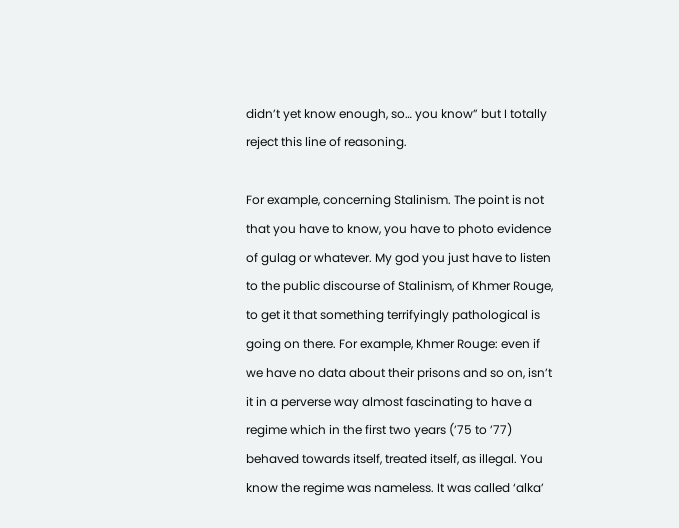didn’t yet know enough, so… you know” but I totally reject this line of reasoning.

For example, concerning Stalinism. The point is not that you have to know, you have to photo evidence of gulag or whatever. My god you just have to listen to the public discourse of Stalinism, of Khmer Rouge, to get it that something terrifyingly pathological is going on there. For example, Khmer Rouge: even if we have no data about their prisons and so on, isn’t it in a perverse way almost fascinating to have a regime which in the first two years (’75 to ’77) behaved towards itself, treated itself, as illegal. You know the regime was nameless. It was called ‘alka’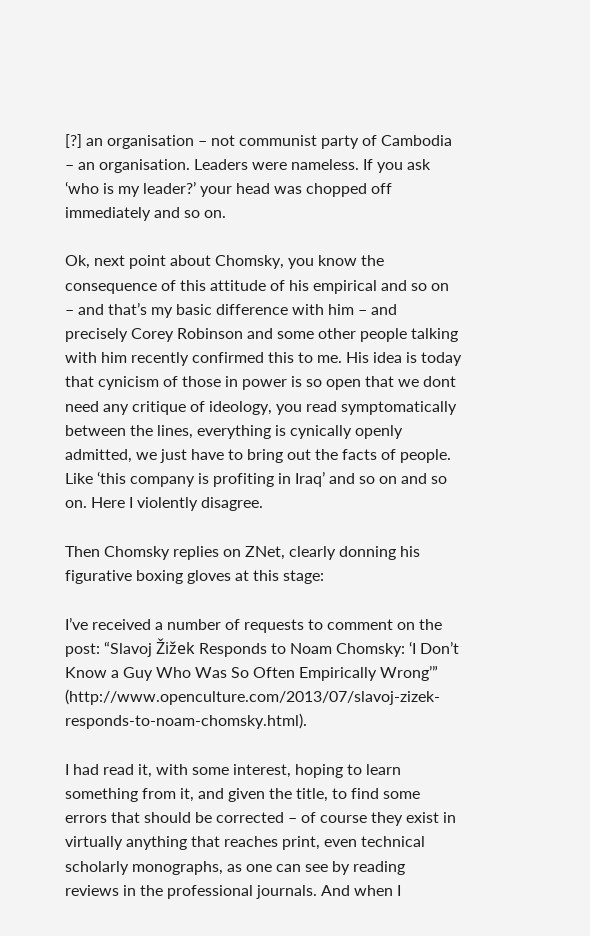[?] an organisation – not communist party of Cambodia – an organisation. Leaders were nameless. If you ask ‘who is my leader?’ your head was chopped off immediately and so on.

Ok, next point about Chomsky, you know the consequence of this attitude of his empirical and so on – and that’s my basic difference with him – and precisely Corey Robinson and some other people talking with him recently confirmed this to me. His idea is today that cynicism of those in power is so open that we dont need any critique of ideology, you read symptomatically between the lines, everything is cynically openly admitted, we just have to bring out the facts of people. Like ‘this company is profiting in Iraq’ and so on and so on. Here I violently disagree.

Then Chomsky replies on ZNet, clearly donning his figurative boxing gloves at this stage:

I’ve received a number of requests to comment on the post: “Slavoj Žižek Responds to Noam Chomsky: ‘I Don’t Know a Guy Who Was So Often Empirically Wrong’” (http://www.openculture.com/2013/07/slavoj-zizek-responds-to-noam-chomsky.html).

I had read it, with some interest, hoping to learn something from it, and given the title, to find some errors that should be corrected – of course they exist in virtually anything that reaches print, even technical scholarly monographs, as one can see by reading reviews in the professional journals. And when I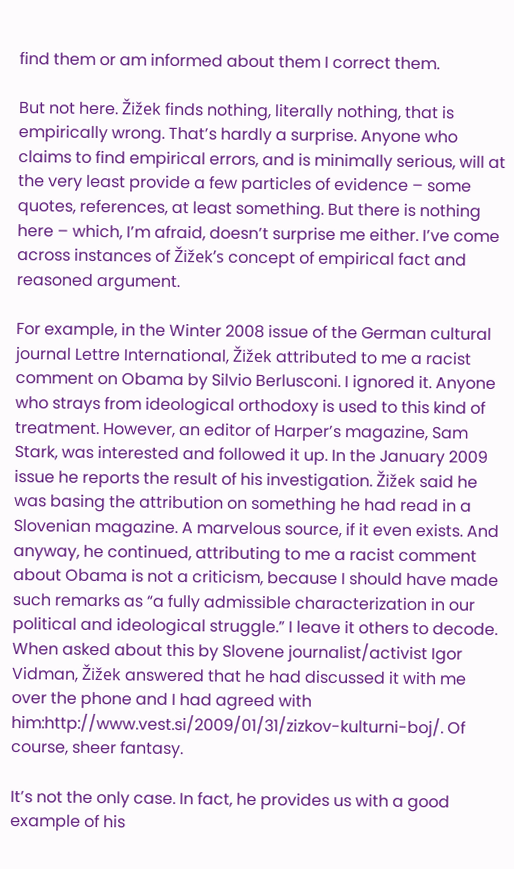find them or am informed about them I correct them.

But not here. Žižek finds nothing, literally nothing, that is empirically wrong. That’s hardly a surprise. Anyone who claims to find empirical errors, and is minimally serious, will at the very least provide a few particles of evidence – some quotes, references, at least something. But there is nothing here – which, I’m afraid, doesn’t surprise me either. I’ve come across instances of Žižek’s concept of empirical fact and reasoned argument.

For example, in the Winter 2008 issue of the German cultural journal Lettre International, Žižek attributed to me a racist comment on Obama by Silvio Berlusconi. I ignored it. Anyone who strays from ideological orthodoxy is used to this kind of treatment. However, an editor of Harper’s magazine, Sam Stark, was interested and followed it up. In the January 2009 issue he reports the result of his investigation. Žižek said he was basing the attribution on something he had read in a Slovenian magazine. A marvelous source, if it even exists. And anyway, he continued, attributing to me a racist comment about Obama is not a criticism, because I should have made such remarks as “a fully admissible characterization in our political and ideological struggle.” I leave it others to decode. When asked about this by Slovene journalist/activist Igor Vidman, Žižek answered that he had discussed it with me over the phone and I had agreed with him:http://www.vest.si/2009/01/31/zizkov-kulturni-boj/. Of course, sheer fantasy.

It’s not the only case. In fact, he provides us with a good example of his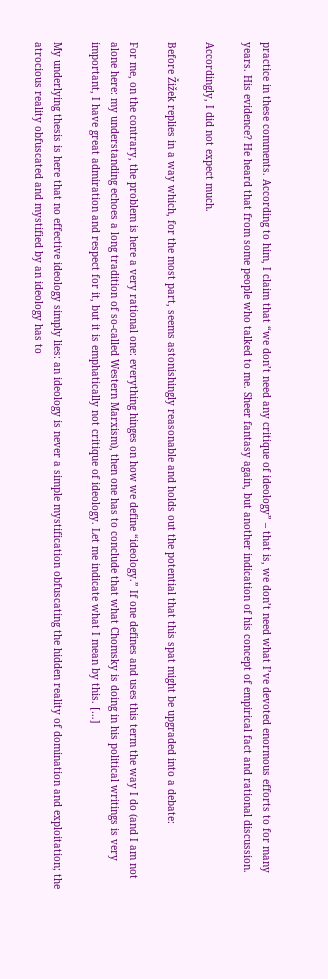practice in these comments. According to him, I claim that “we don’t need any critique of ideology” – that is, we don’t need what I’ve devoted enormous efforts to for many years. His evidence? He heard that from some people who talked to me. Sheer fantasy again, but another indication of his concept of empirical fact and rational discussion.

Accordingly, I did not expect much.

Before Žižek replies in a way which, for the most part, seems astonishingly reasonable and holds out the potential that this spat might be upgraded into a debate:

For me, on the contrary, the problem is here a very rational one: everything hinges on how we define “ideology.” If one defines and uses this term the way I do (and I am not alone here: my understanding echoes a long tradition of so-called Western Marxism), then one has to conclude that what Chomsky is doing in his political writings is very important, I have great admiration and respect for it, but it is emphatically not critique of ideology. Let me indicate what I mean by this. […]

My underlying thesis is here that no effective ideology simply lies: an ideology is never a simple mystification obfuscating the hidden reality of domination and exploitation; the atrocious reality obfuscated and mystified by an ideology has to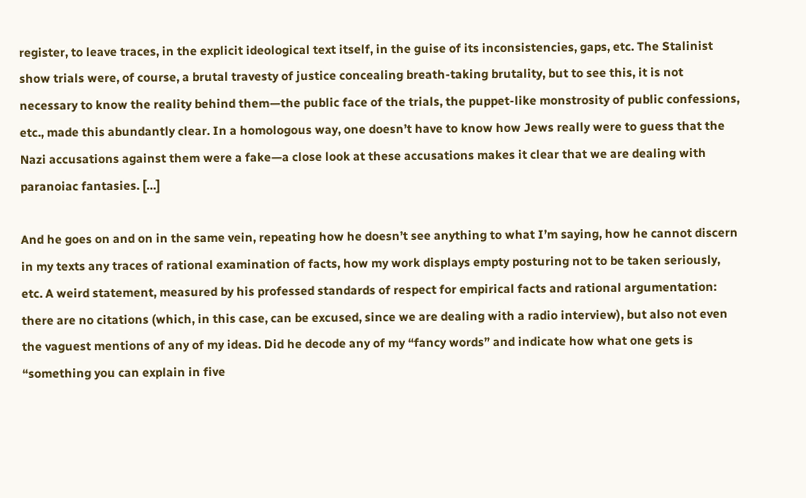register, to leave traces, in the explicit ideological text itself, in the guise of its inconsistencies, gaps, etc. The Stalinist show trials were, of course, a brutal travesty of justice concealing breath-taking brutality, but to see this, it is not necessary to know the reality behind them—the public face of the trials, the puppet-like monstrosity of public confessions, etc., made this abundantly clear. In a homologous way, one doesn’t have to know how Jews really were to guess that the Nazi accusations against them were a fake—a close look at these accusations makes it clear that we are dealing with paranoiac fantasies. […]

And he goes on and on in the same vein, repeating how he doesn’t see anything to what I’m saying, how he cannot discern in my texts any traces of rational examination of facts, how my work displays empty posturing not to be taken seriously, etc. A weird statement, measured by his professed standards of respect for empirical facts and rational argumentation: there are no citations (which, in this case, can be excused, since we are dealing with a radio interview), but also not even the vaguest mentions of any of my ideas. Did he decode any of my “fancy words” and indicate how what one gets is “something you can explain in five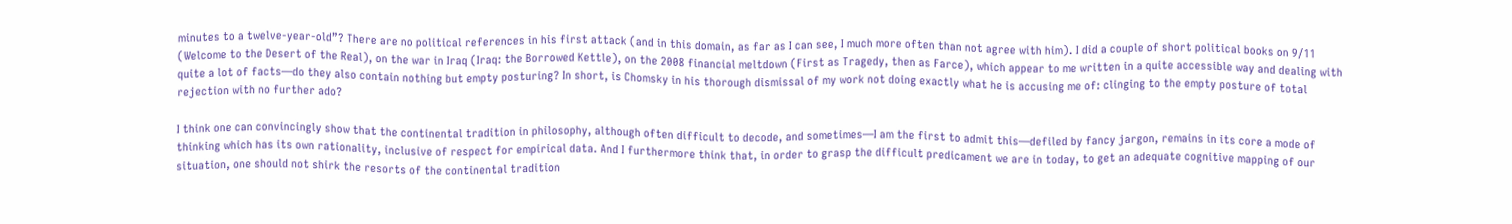minutes to a twelve-year-old”? There are no political references in his first attack (and in this domain, as far as I can see, I much more often than not agree with him). I did a couple of short political books on 9/11 (Welcome to the Desert of the Real), on the war in Iraq (Iraq: the Borrowed Kettle), on the 2008 financial meltdown (First as Tragedy, then as Farce), which appear to me written in a quite accessible way and dealing with quite a lot of facts—do they also contain nothing but empty posturing? In short, is Chomsky in his thorough dismissal of my work not doing exactly what he is accusing me of: clinging to the empty posture of total rejection with no further ado?

I think one can convincingly show that the continental tradition in philosophy, although often difficult to decode, and sometimes—I am the first to admit this—defiled by fancy jargon, remains in its core a mode of thinking which has its own rationality, inclusive of respect for empirical data. And I furthermore think that, in order to grasp the difficult predicament we are in today, to get an adequate cognitive mapping of our situation, one should not shirk the resorts of the continental tradition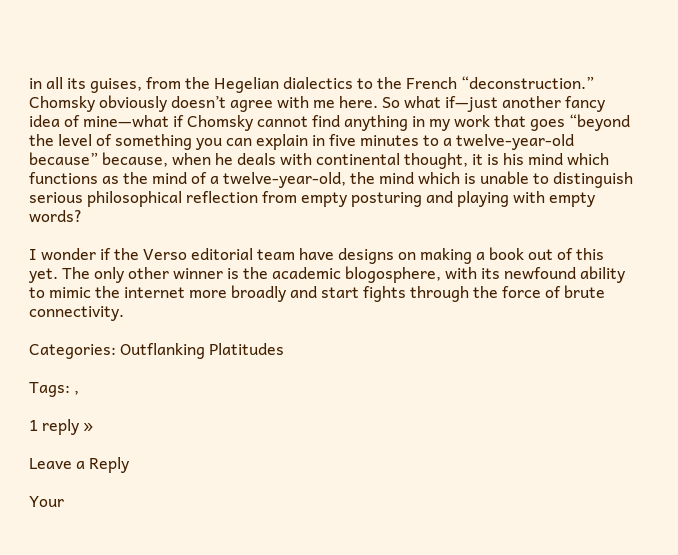in all its guises, from the Hegelian dialectics to the French “deconstruction.” Chomsky obviously doesn’t agree with me here. So what if—just another fancy idea of mine—what if Chomsky cannot find anything in my work that goes “beyond the level of something you can explain in five minutes to a twelve-year-old because” because, when he deals with continental thought, it is his mind which functions as the mind of a twelve-year-old, the mind which is unable to distinguish serious philosophical reflection from empty posturing and playing with empty words?

I wonder if the Verso editorial team have designs on making a book out of this yet. The only other winner is the academic blogosphere, with its newfound ability to mimic the internet more broadly and start fights through the force of brute connectivity.

Categories: Outflanking Platitudes

Tags: ,

1 reply »

Leave a Reply

Your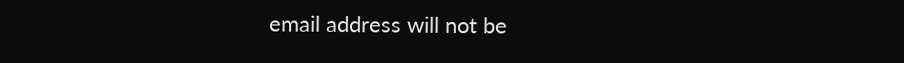email address will not be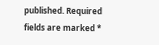published. Required fields are marked *